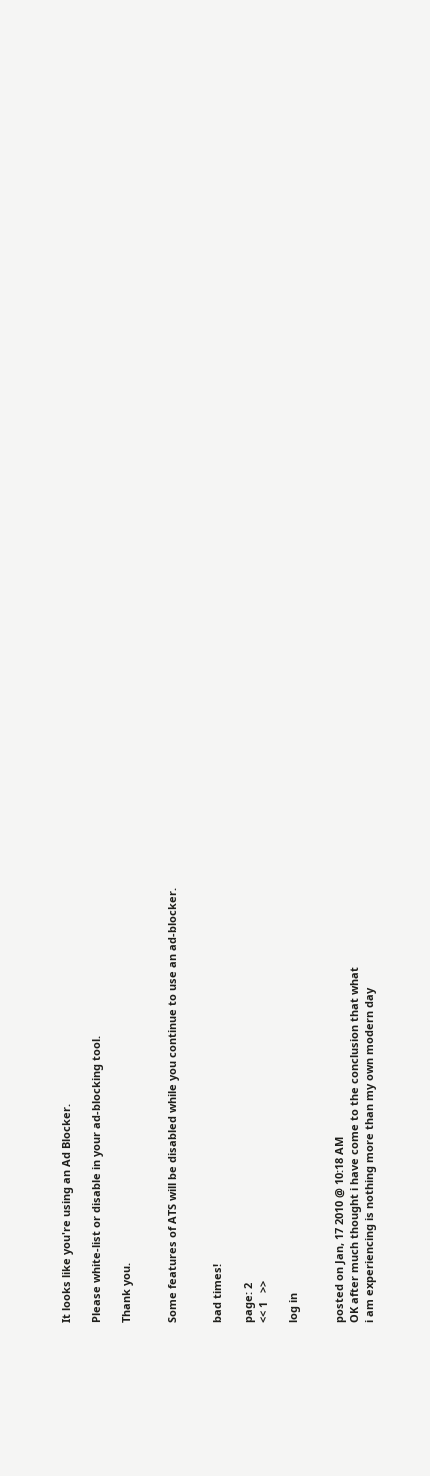It looks like you're using an Ad Blocker.

Please white-list or disable in your ad-blocking tool.

Thank you.


Some features of ATS will be disabled while you continue to use an ad-blocker.


bad times!

page: 2
<< 1   >>

log in


posted on Jan, 17 2010 @ 10:18 AM
OK after much thought i have come to the conclusion that what
i am experiencing is nothing more than my own modern day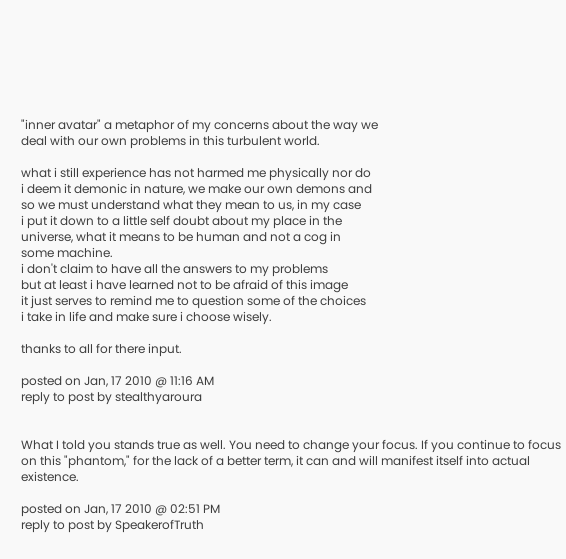"inner avatar" a metaphor of my concerns about the way we
deal with our own problems in this turbulent world.

what i still experience has not harmed me physically nor do
i deem it demonic in nature, we make our own demons and
so we must understand what they mean to us, in my case
i put it down to a little self doubt about my place in the
universe, what it means to be human and not a cog in
some machine.
i don't claim to have all the answers to my problems
but at least i have learned not to be afraid of this image
it just serves to remind me to question some of the choices
i take in life and make sure i choose wisely.

thanks to all for there input.

posted on Jan, 17 2010 @ 11:16 AM
reply to post by stealthyaroura


What I told you stands true as well. You need to change your focus. If you continue to focus on this "phantom," for the lack of a better term, it can and will manifest itself into actual existence.

posted on Jan, 17 2010 @ 02:51 PM
reply to post by SpeakerofTruth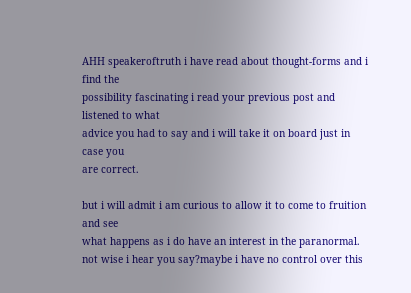AHH speakeroftruth i have read about thought-forms and i find the
possibility fascinating i read your previous post and listened to what
advice you had to say and i will take it on board just in case you
are correct.

but i will admit i am curious to allow it to come to fruition and see
what happens as i do have an interest in the paranormal.
not wise i hear you say?maybe i have no control over this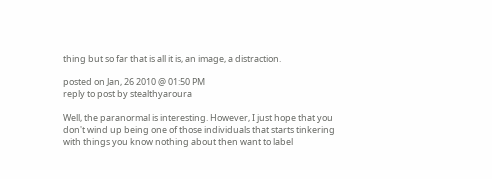thing but so far that is all it is, an image, a distraction.

posted on Jan, 26 2010 @ 01:50 PM
reply to post by stealthyaroura

Well, the paranormal is interesting. However, I just hope that you don't wind up being one of those individuals that starts tinkering with things you know nothing about then want to label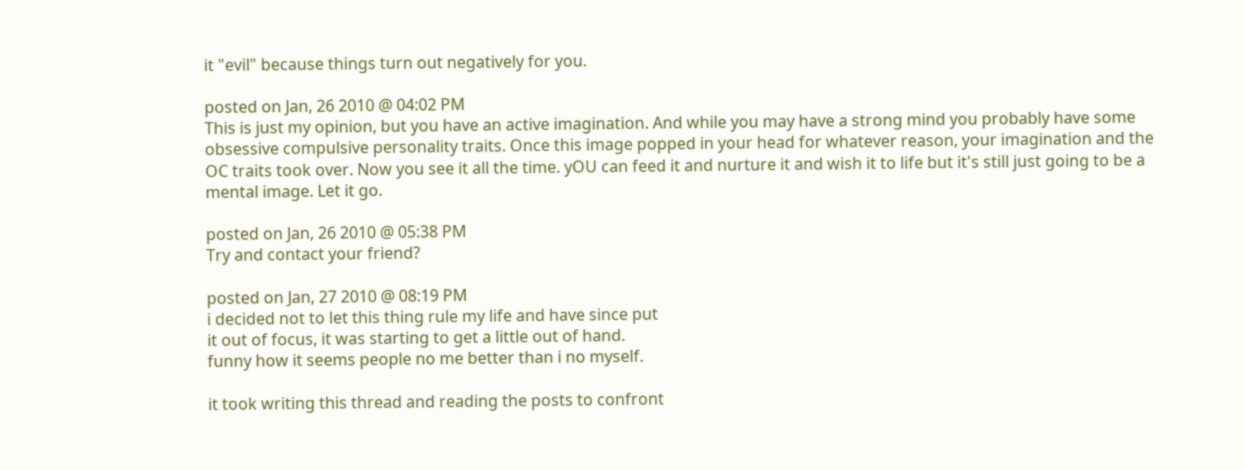it "evil" because things turn out negatively for you.

posted on Jan, 26 2010 @ 04:02 PM
This is just my opinion, but you have an active imagination. And while you may have a strong mind you probably have some obsessive compulsive personality traits. Once this image popped in your head for whatever reason, your imagination and the OC traits took over. Now you see it all the time. yOU can feed it and nurture it and wish it to life but it's still just going to be a mental image. Let it go.

posted on Jan, 26 2010 @ 05:38 PM
Try and contact your friend?

posted on Jan, 27 2010 @ 08:19 PM
i decided not to let this thing rule my life and have since put
it out of focus, it was starting to get a little out of hand.
funny how it seems people no me better than i no myself.

it took writing this thread and reading the posts to confront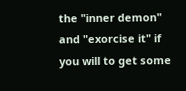the "inner demon" and "exorcise it" if you will to get some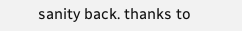sanity back. thanks to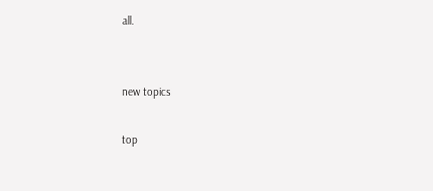all.


new topics

top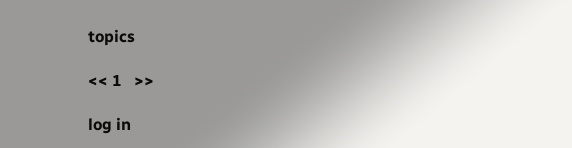topics

<< 1   >>

log in